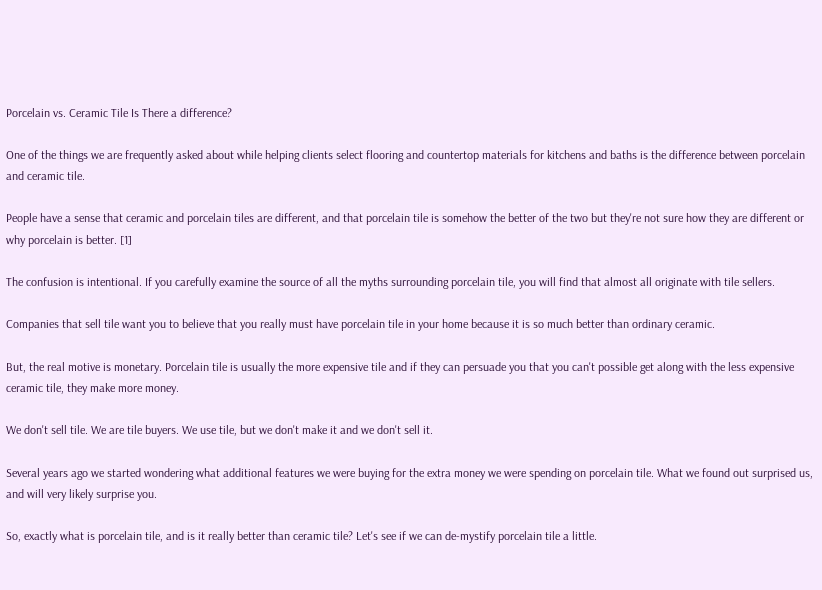Porcelain vs. Ceramic Tile Is There a difference?

One of the things we are frequently asked about while helping clients select flooring and countertop materials for kitchens and baths is the difference between porcelain and ceramic tile.

People have a sense that ceramic and porcelain tiles are different, and that porcelain tile is somehow the better of the two but they're not sure how they are different or why porcelain is better. [1]

The confusion is intentional. If you carefully examine the source of all the myths surrounding porcelain tile, you will find that almost all originate with tile sellers.

Companies that sell tile want you to believe that you really must have porcelain tile in your home because it is so much better than ordinary ceramic.

But, the real motive is monetary. Porcelain tile is usually the more expensive tile and if they can persuade you that you can't possible get along with the less expensive ceramic tile, they make more money.

We don't sell tile. We are tile buyers. We use tile, but we don't make it and we don't sell it.

Several years ago we started wondering what additional features we were buying for the extra money we were spending on porcelain tile. What we found out surprised us, and will very likely surprise you.

So, exactly what is porcelain tile, and is it really better than ceramic tile? Let's see if we can de-mystify porcelain tile a little.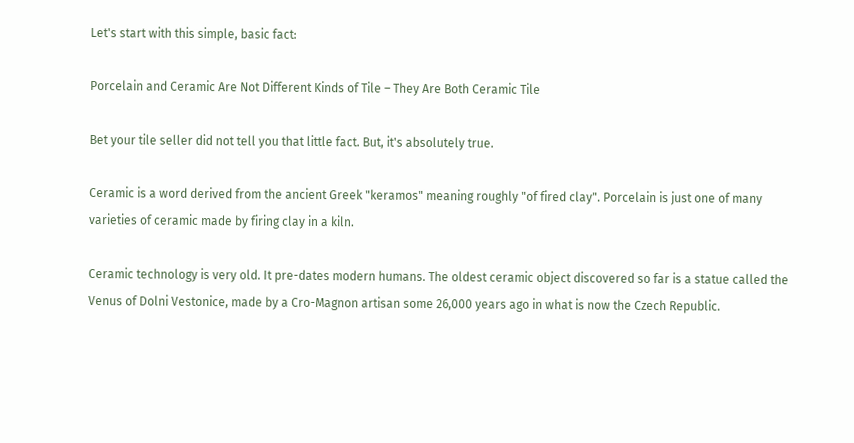Let's start with this simple, basic fact:

Porcelain and Ceramic Are Not Different Kinds of Tile – They Are Both Ceramic Tile

Bet your tile seller did not tell you that little fact. But, it's absolutely true.

Ceramic is a word derived from the ancient Greek "keramos" meaning roughly "of fired clay". Porcelain is just one of many varieties of ceramic made by firing clay in a kiln.

Ceramic technology is very old. It pre-dates modern humans. The oldest ceramic object discovered so far is a statue called the Venus of Dolni Vestonice, made by a Cro-Magnon artisan some 26,000 years ago in what is now the Czech Republic.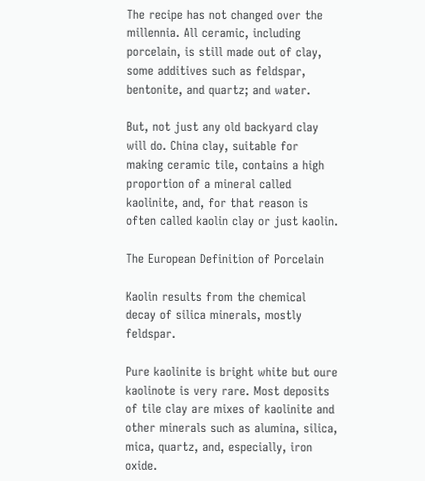The recipe has not changed over the millennia. All ceramic, including porcelain, is still made out of clay, some additives such as feldspar, bentonite, and quartz; and water.

But, not just any old backyard clay will do. China clay, suitable for making ceramic tile, contains a high proportion of a mineral called kaolinite, and, for that reason is often called kaolin clay or just kaolin.

The European Definition of Porcelain

Kaolin results from the chemical decay of silica minerals, mostly feldspar.

Pure kaolinite is bright white but oure kaolinote is very rare. Most deposits of tile clay are mixes of kaolinite and other minerals such as alumina, silica, mica, quartz, and, especially, iron oxide.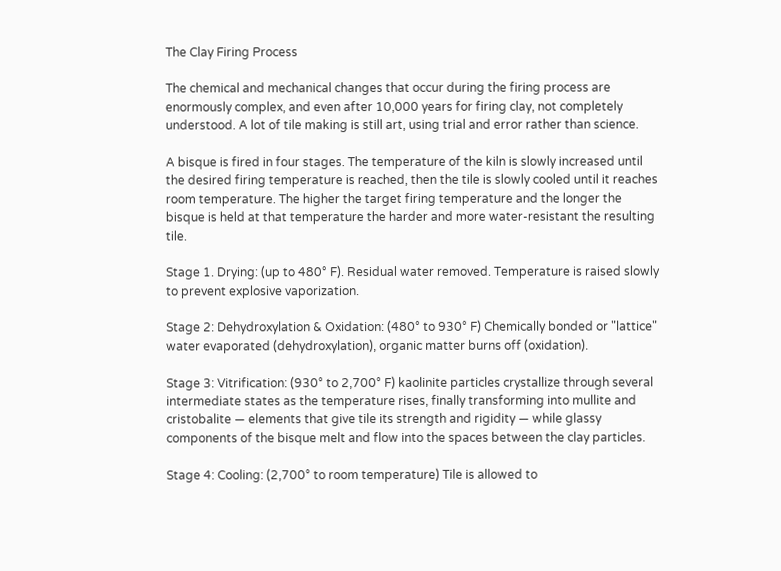The Clay Firing Process

The chemical and mechanical changes that occur during the firing process are enormously complex, and even after 10,000 years for firing clay, not completely understood. A lot of tile making is still art, using trial and error rather than science.

A bisque is fired in four stages. The temperature of the kiln is slowly increased until the desired firing temperature is reached, then the tile is slowly cooled until it reaches room temperature. The higher the target firing temperature and the longer the bisque is held at that temperature the harder and more water-resistant the resulting tile.

Stage 1. Drying: (up to 480° F). Residual water removed. Temperature is raised slowly to prevent explosive vaporization.

Stage 2: Dehydroxylation & Oxidation: (480° to 930° F) Chemically bonded or "lattice" water evaporated (dehydroxylation), organic matter burns off (oxidation).

Stage 3: Vitrification: (930° to 2,700° F) kaolinite particles crystallize through several intermediate states as the temperature rises, finally transforming into mullite and cristobalite — elements that give tile its strength and rigidity — while glassy components of the bisque melt and flow into the spaces between the clay particles.

Stage 4: Cooling: (2,700° to room temperature) Tile is allowed to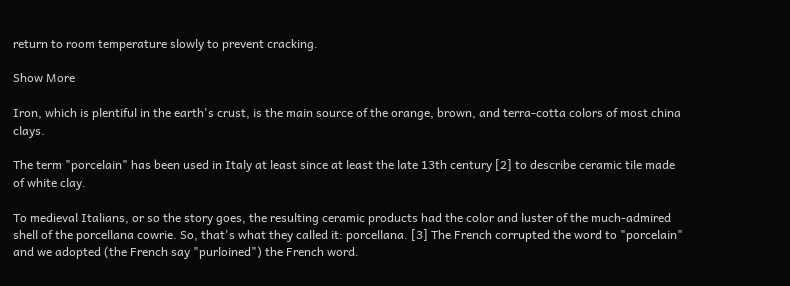return to room temperature slowly to prevent cracking.

Show More

Iron, which is plentiful in the earth's crust, is the main source of the orange, brown, and terra-cotta colors of most china clays.

The term "porcelain" has been used in Italy at least since at least the late 13th century [2] to describe ceramic tile made of white clay.

To medieval Italians, or so the story goes, the resulting ceramic products had the color and luster of the much-admired shell of the porcellana cowrie. So, that's what they called it: porcellana. [3] The French corrupted the word to "porcelain" and we adopted (the French say "purloined") the French word.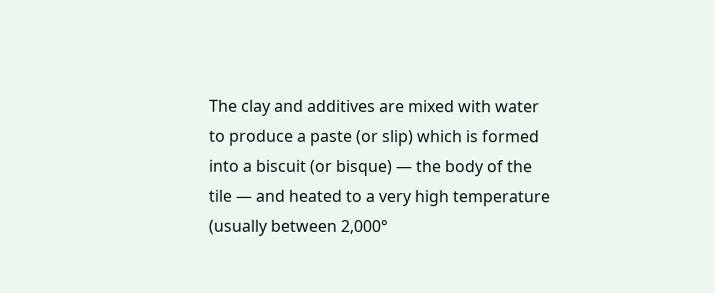The clay and additives are mixed with water to produce a paste (or slip) which is formed into a biscuit (or bisque) — the body of the tile — and heated to a very high temperature (usually between 2,000°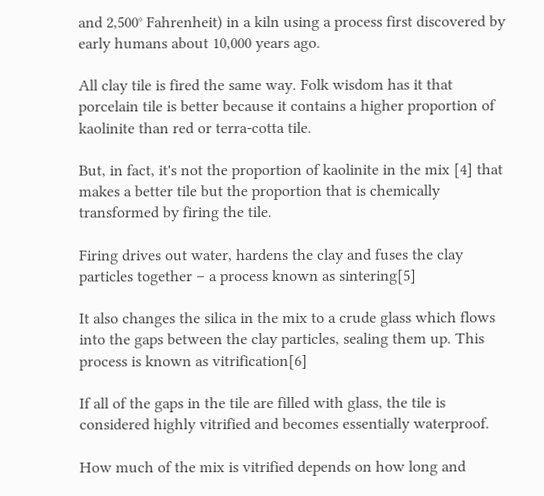and 2,500° Fahrenheit) in a kiln using a process first discovered by early humans about 10,000 years ago.

All clay tile is fired the same way. Folk wisdom has it that porcelain tile is better because it contains a higher proportion of kaolinite than red or terra-cotta tile.

But, in fact, it's not the proportion of kaolinite in the mix [4] that makes a better tile but the proportion that is chemically transformed by firing the tile.

Firing drives out water, hardens the clay and fuses the clay particles together – a process known as sintering[5]

It also changes the silica in the mix to a crude glass which flows into the gaps between the clay particles, sealing them up. This process is known as vitrification[6]

If all of the gaps in the tile are filled with glass, the tile is considered highly vitrified and becomes essentially waterproof.

How much of the mix is vitrified depends on how long and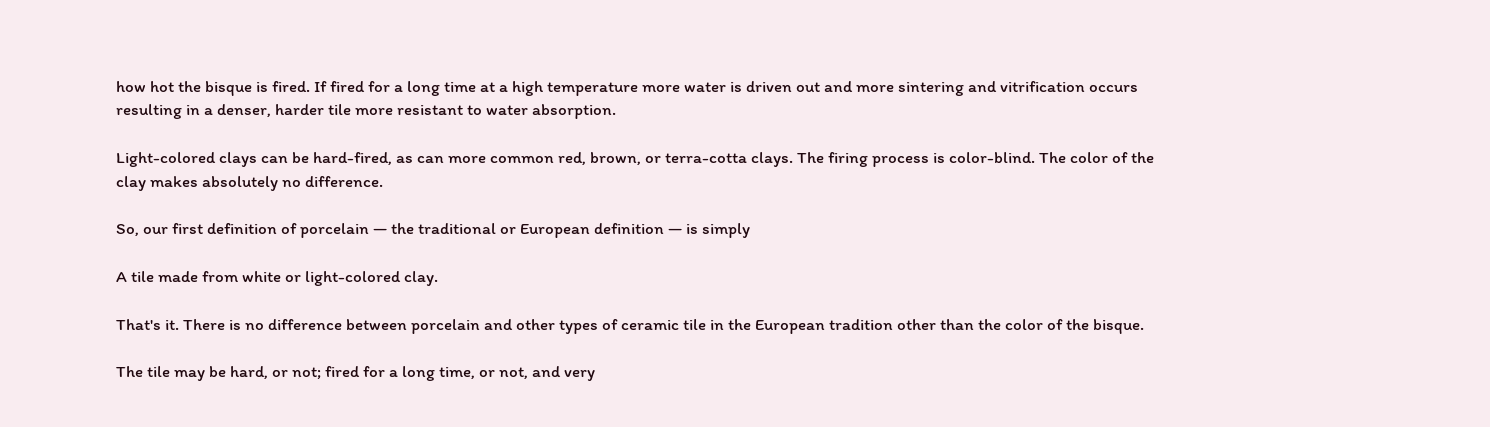how hot the bisque is fired. If fired for a long time at a high temperature more water is driven out and more sintering and vitrification occurs resulting in a denser, harder tile more resistant to water absorption.

Light-colored clays can be hard-fired, as can more common red, brown, or terra-cotta clays. The firing process is color-blind. The color of the clay makes absolutely no difference.

So, our first definition of porcelain — the traditional or European definition — is simply

A tile made from white or light-colored clay.

That's it. There is no difference between porcelain and other types of ceramic tile in the European tradition other than the color of the bisque.

The tile may be hard, or not; fired for a long time, or not, and very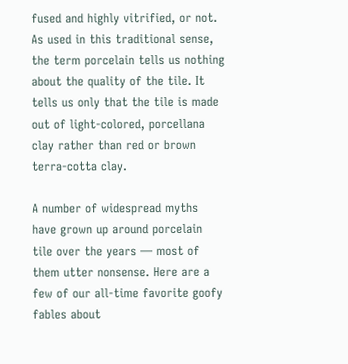fused and highly vitrified, or not. As used in this traditional sense, the term porcelain tells us nothing about the quality of the tile. It tells us only that the tile is made out of light-colored, porcellana clay rather than red or brown terra-cotta clay.

A number of widespread myths have grown up around porcelain tile over the years — most of them utter nonsense. Here are a few of our all-time favorite goofy fables about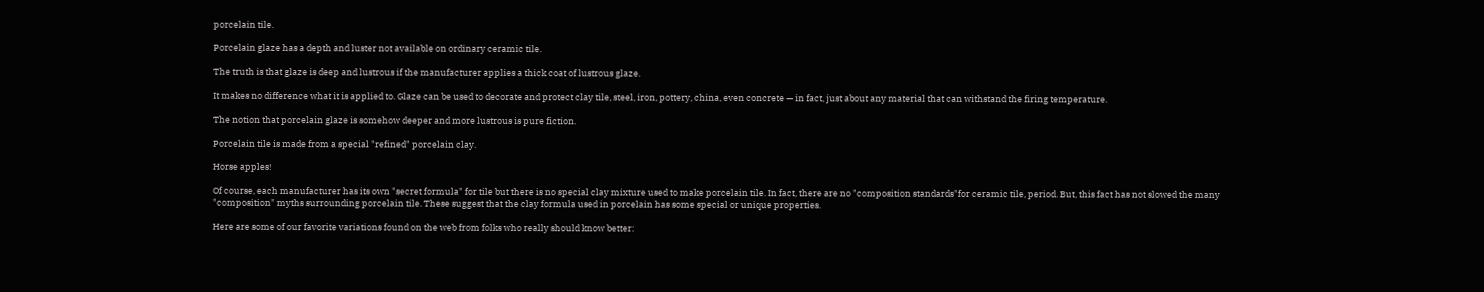porcelain tile.

Porcelain glaze has a depth and luster not available on ordinary ceramic tile.

The truth is that glaze is deep and lustrous if the manufacturer applies a thick coat of lustrous glaze.

It makes no difference what it is applied to. Glaze can be used to decorate and protect clay tile, steel, iron, pottery, china, even concrete — in fact, just about any material that can withstand the firing temperature.

The notion that porcelain glaze is somehow deeper and more lustrous is pure fiction.

Porcelain tile is made from a special "refined" porcelain clay.

Horse apples!

Of course, each manufacturer has its own "secret formula" for tile but there is no special clay mixture used to make porcelain tile. In fact, there are no "composition standards"for ceramic tile, period. But, this fact has not slowed the many "composition" myths surrounding porcelain tile. These suggest that the clay formula used in porcelain has some special or unique properties.

Here are some of our favorite variations found on the web from folks who really should know better: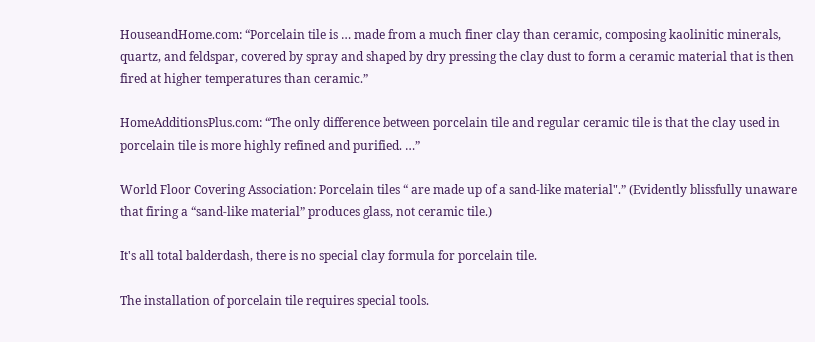HouseandHome.com: “Porcelain tile is … made from a much finer clay than ceramic, composing kaolinitic minerals, quartz, and feldspar, covered by spray and shaped by dry pressing the clay dust to form a ceramic material that is then fired at higher temperatures than ceramic.”

HomeAdditionsPlus.com: “The only difference between porcelain tile and regular ceramic tile is that the clay used in porcelain tile is more highly refined and purified. …”

World Floor Covering Association: Porcelain tiles “ are made up of a sand-like material".” (Evidently blissfully unaware that firing a “sand-like material” produces glass, not ceramic tile.)

It's all total balderdash, there is no special clay formula for porcelain tile.

The installation of porcelain tile requires special tools.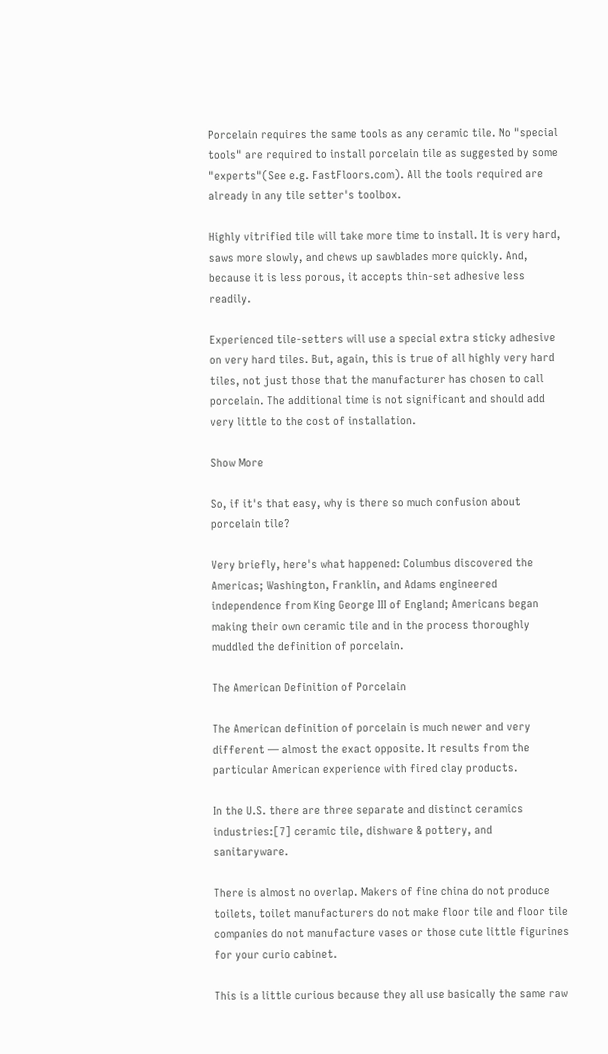Porcelain requires the same tools as any ceramic tile. No "special tools" are required to install porcelain tile as suggested by some "experts"(See e.g. FastFloors.com). All the tools required are already in any tile setter's toolbox.

Highly vitrified tile will take more time to install. It is very hard, saws more slowly, and chews up sawblades more quickly. And, because it is less porous, it accepts thin-set adhesive less readily.

Experienced tile-setters will use a special extra sticky adhesive on very hard tiles. But, again, this is true of all highly very hard tiles, not just those that the manufacturer has chosen to call porcelain. The additional time is not significant and should add very little to the cost of installation.

Show More

So, if it's that easy, why is there so much confusion about porcelain tile?

Very briefly, here's what happened: Columbus discovered the Americas; Washington, Franklin, and Adams engineered independence from King George III of England; Americans began making their own ceramic tile and in the process thoroughly muddled the definition of porcelain.

The American Definition of Porcelain

The American definition of porcelain is much newer and very different — almost the exact opposite. It results from the particular American experience with fired clay products.

In the U.S. there are three separate and distinct ceramics industries:[7] ceramic tile, dishware & pottery, and sanitaryware.

There is almost no overlap. Makers of fine china do not produce toilets, toilet manufacturers do not make floor tile and floor tile companies do not manufacture vases or those cute little figurines for your curio cabinet.

This is a little curious because they all use basically the same raw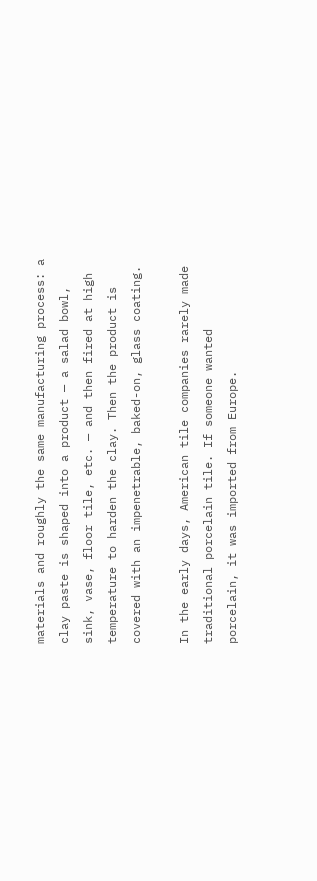materials and roughly the same manufacturing process: a clay paste is shaped into a product — a salad bowl, sink, vase, floor tile, etc. — and then fired at high temperature to harden the clay. Then the product is covered with an impenetrable, baked-on, glass coating.

In the early days, American tile companies rarely made traditional porcelain tile. If someone wanted porcelain, it was imported from Europe.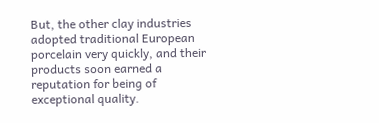But, the other clay industries adopted traditional European porcelain very quickly, and their products soon earned a reputation for being of exceptional quality.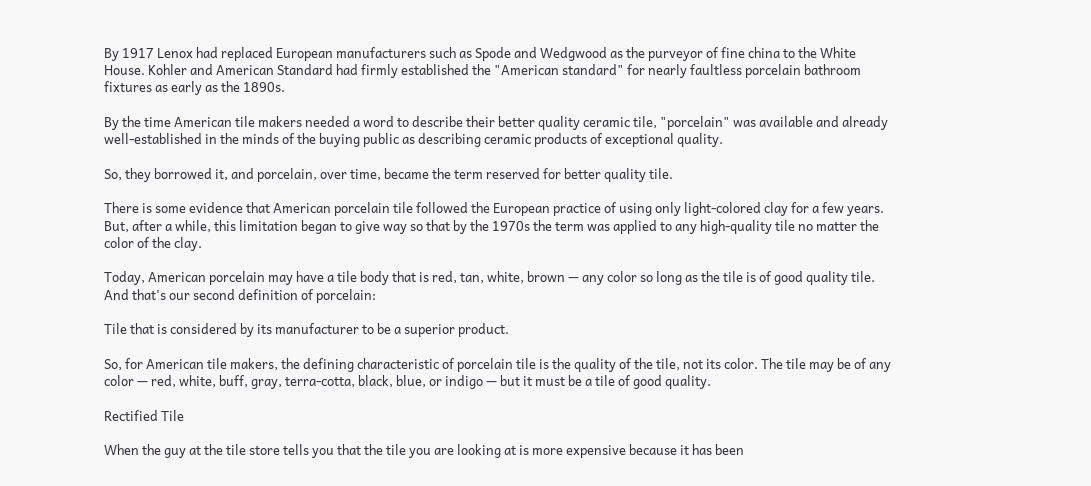By 1917 Lenox had replaced European manufacturers such as Spode and Wedgwood as the purveyor of fine china to the White House. Kohler and American Standard had firmly established the "American standard" for nearly faultless porcelain bathroom fixtures as early as the 1890s.

By the time American tile makers needed a word to describe their better quality ceramic tile, "porcelain" was available and already well-established in the minds of the buying public as describing ceramic products of exceptional quality.

So, they borrowed it, and porcelain, over time, became the term reserved for better quality tile.

There is some evidence that American porcelain tile followed the European practice of using only light-colored clay for a few years. But, after a while, this limitation began to give way so that by the 1970s the term was applied to any high-quality tile no matter the color of the clay.

Today, American porcelain may have a tile body that is red, tan, white, brown — any color so long as the tile is of good quality tile. And that's our second definition of porcelain:

Tile that is considered by its manufacturer to be a superior product.

So, for American tile makers, the defining characteristic of porcelain tile is the quality of the tile, not its color. The tile may be of any color — red, white, buff, gray, terra-cotta, black, blue, or indigo — but it must be a tile of good quality.

Rectified Tile

When the guy at the tile store tells you that the tile you are looking at is more expensive because it has been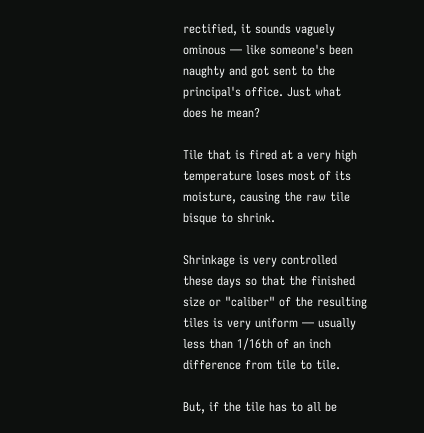rectified, it sounds vaguely ominous — like someone's been naughty and got sent to the principal's office. Just what does he mean?

Tile that is fired at a very high temperature loses most of its moisture, causing the raw tile bisque to shrink.

Shrinkage is very controlled these days so that the finished size or "caliber" of the resulting tiles is very uniform — usually less than 1/16th of an inch difference from tile to tile.

But, if the tile has to all be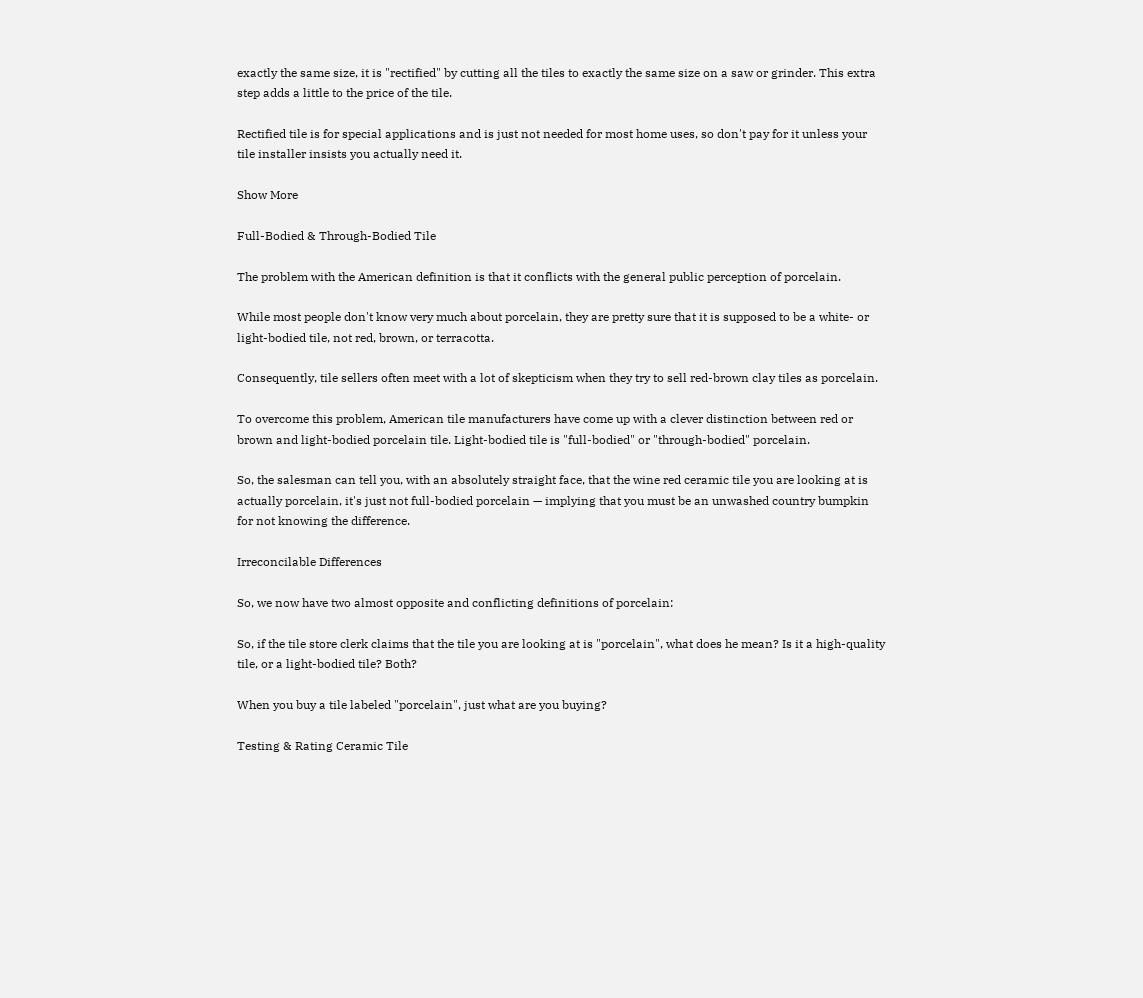exactly the same size, it is "rectified" by cutting all the tiles to exactly the same size on a saw or grinder. This extra step adds a little to the price of the tile.

Rectified tile is for special applications and is just not needed for most home uses, so don't pay for it unless your tile installer insists you actually need it.

Show More

Full-Bodied & Through-Bodied Tile

The problem with the American definition is that it conflicts with the general public perception of porcelain.

While most people don't know very much about porcelain, they are pretty sure that it is supposed to be a white- or light-bodied tile, not red, brown, or terracotta.

Consequently, tile sellers often meet with a lot of skepticism when they try to sell red-brown clay tiles as porcelain.

To overcome this problem, American tile manufacturers have come up with a clever distinction between red or brown and light-bodied porcelain tile. Light-bodied tile is "full-bodied" or "through-bodied" porcelain.

So, the salesman can tell you, with an absolutely straight face, that the wine red ceramic tile you are looking at is actually porcelain, it's just not full-bodied porcelain — implying that you must be an unwashed country bumpkin for not knowing the difference.

Irreconcilable Differences

So, we now have two almost opposite and conflicting definitions of porcelain:

So, if the tile store clerk claims that the tile you are looking at is "porcelain", what does he mean? Is it a high-quality tile, or a light-bodied tile? Both?

When you buy a tile labeled "porcelain", just what are you buying?

Testing & Rating Ceramic Tile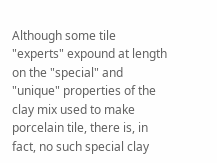Although some tile "experts" expound at length on the "special" and "unique" properties of the clay mix used to make porcelain tile, there is, in fact, no such special clay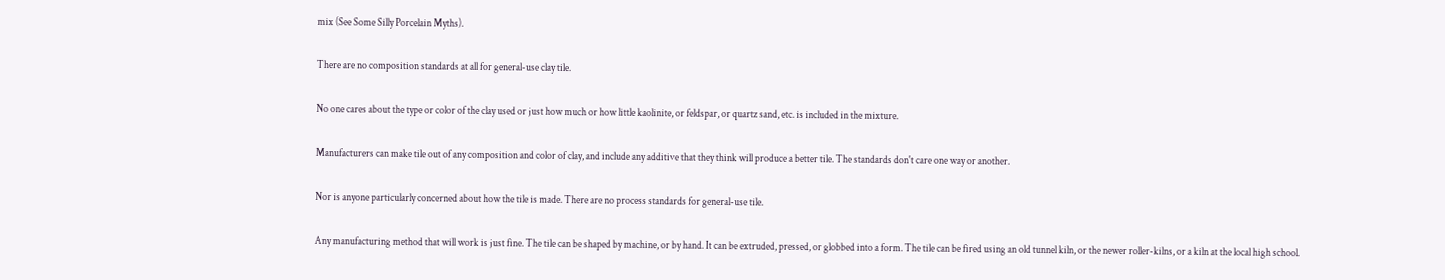mix (See Some Silly Porcelain Myths).

There are no composition standards at all for general-use clay tile.

No one cares about the type or color of the clay used or just how much or how little kaolinite, or feldspar, or quartz sand, etc. is included in the mixture.

Manufacturers can make tile out of any composition and color of clay, and include any additive that they think will produce a better tile. The standards don't care one way or another.

Nor is anyone particularly concerned about how the tile is made. There are no process standards for general-use tile.

Any manufacturing method that will work is just fine. The tile can be shaped by machine, or by hand. It can be extruded, pressed, or globbed into a form. The tile can be fired using an old tunnel kiln, or the newer roller-kilns, or a kiln at the local high school.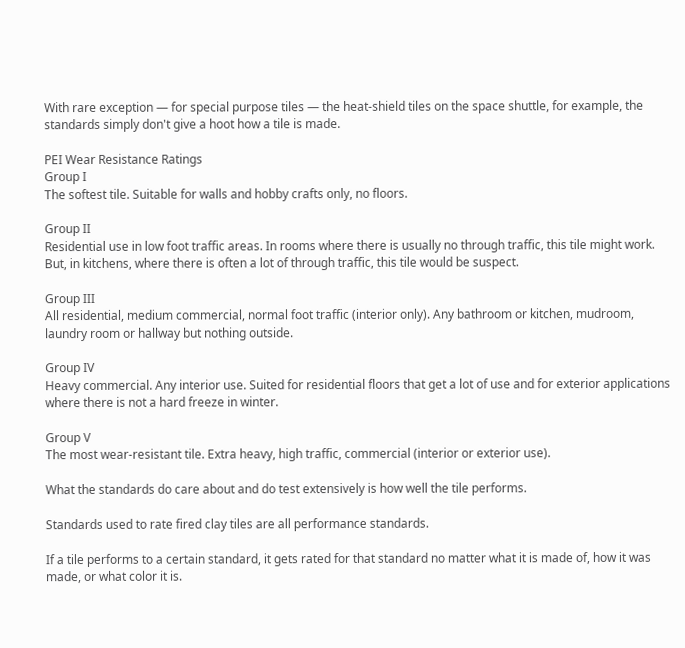With rare exception — for special purpose tiles — the heat-shield tiles on the space shuttle, for example, the standards simply don't give a hoot how a tile is made.

PEI Wear Resistance Ratings
Group I
The softest tile. Suitable for walls and hobby crafts only, no floors.

Group II
Residential use in low foot traffic areas. In rooms where there is usually no through traffic, this tile might work. But, in kitchens, where there is often a lot of through traffic, this tile would be suspect.

Group III
All residential, medium commercial, normal foot traffic (interior only). Any bathroom or kitchen, mudroom, laundry room or hallway but nothing outside.

Group IV
Heavy commercial. Any interior use. Suited for residential floors that get a lot of use and for exterior applications where there is not a hard freeze in winter.

Group V
The most wear-resistant tile. Extra heavy, high traffic, commercial (interior or exterior use).

What the standards do care about and do test extensively is how well the tile performs.

Standards used to rate fired clay tiles are all performance standards.

If a tile performs to a certain standard, it gets rated for that standard no matter what it is made of, how it was made, or what color it is.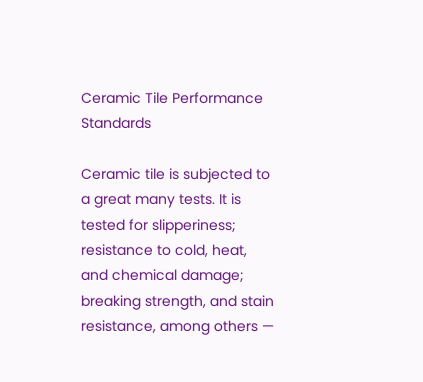Ceramic Tile Performance Standards

Ceramic tile is subjected to a great many tests. It is tested for slipperiness; resistance to cold, heat, and chemical damage; breaking strength, and stain resistance, among others —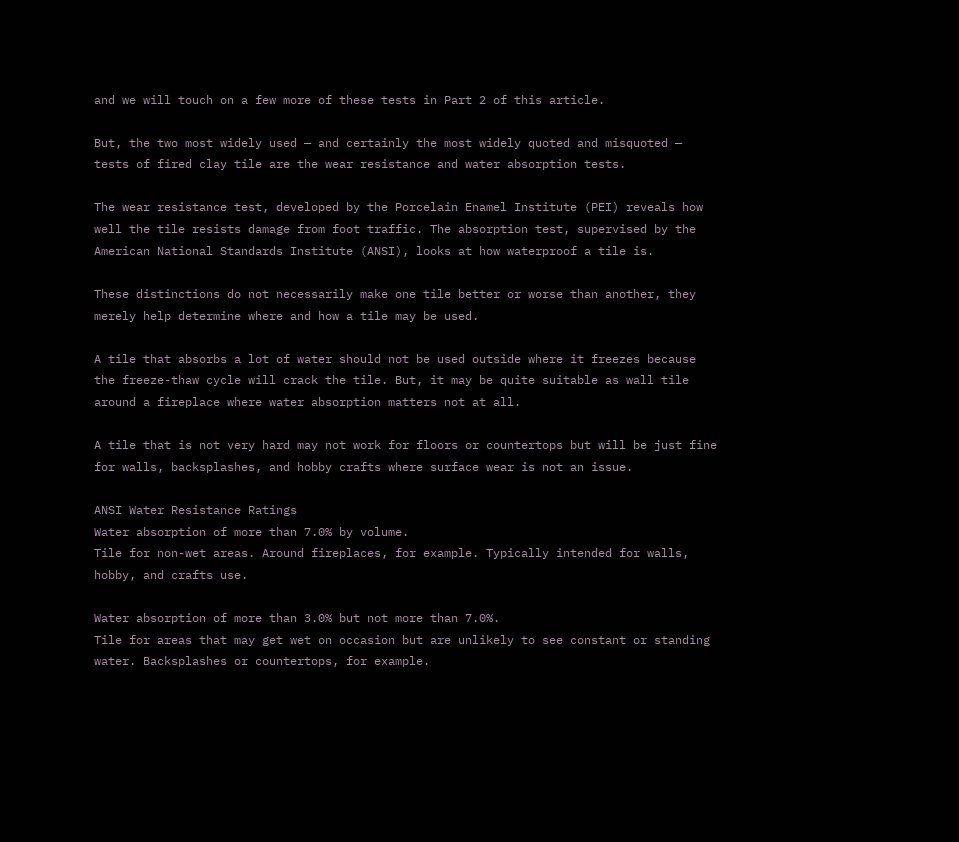and we will touch on a few more of these tests in Part 2 of this article.

But, the two most widely used — and certainly the most widely quoted and misquoted — tests of fired clay tile are the wear resistance and water absorption tests.

The wear resistance test, developed by the Porcelain Enamel Institute (PEI) reveals how well the tile resists damage from foot traffic. The absorption test, supervised by the American National Standards Institute (ANSI), looks at how waterproof a tile is.

These distinctions do not necessarily make one tile better or worse than another, they merely help determine where and how a tile may be used.

A tile that absorbs a lot of water should not be used outside where it freezes because the freeze-thaw cycle will crack the tile. But, it may be quite suitable as wall tile around a fireplace where water absorption matters not at all.

A tile that is not very hard may not work for floors or countertops but will be just fine for walls, backsplashes, and hobby crafts where surface wear is not an issue.

ANSI Water Resistance Ratings
Water absorption of more than 7.0% by volume.
Tile for non-wet areas. Around fireplaces, for example. Typically intended for walls, hobby, and crafts use.

Water absorption of more than 3.0% but not more than 7.0%.
Tile for areas that may get wet on occasion but are unlikely to see constant or standing water. Backsplashes or countertops, for example.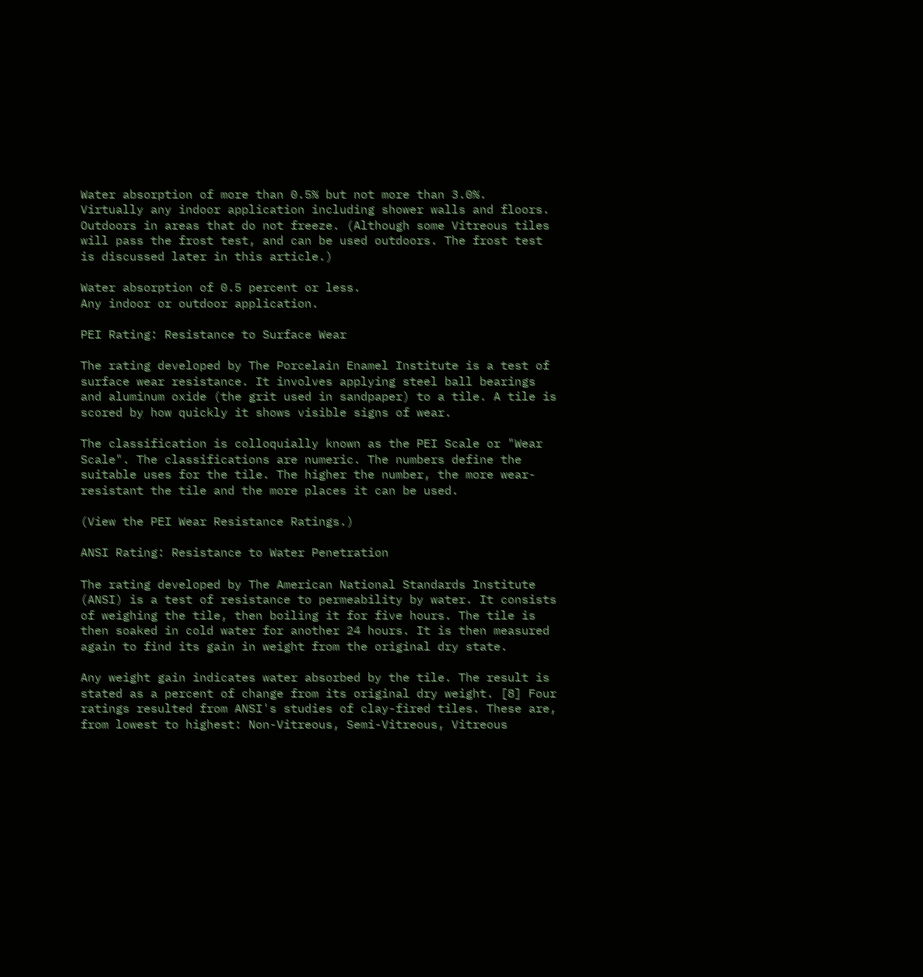Water absorption of more than 0.5% but not more than 3.0%.
Virtually any indoor application including shower walls and floors. Outdoors in areas that do not freeze. (Although some Vitreous tiles will pass the frost test, and can be used outdoors. The frost test is discussed later in this article.)

Water absorption of 0.5 percent or less.
Any indoor or outdoor application.

PEI Rating: Resistance to Surface Wear

The rating developed by The Porcelain Enamel Institute is a test of surface wear resistance. It involves applying steel ball bearings and aluminum oxide (the grit used in sandpaper) to a tile. A tile is scored by how quickly it shows visible signs of wear.

The classification is colloquially known as the PEI Scale or "Wear Scale". The classifications are numeric. The numbers define the suitable uses for the tile. The higher the number, the more wear-resistant the tile and the more places it can be used.

(View the PEI Wear Resistance Ratings.)

ANSI Rating: Resistance to Water Penetration

The rating developed by The American National Standards Institute (ANSI) is a test of resistance to permeability by water. It consists of weighing the tile, then boiling it for five hours. The tile is then soaked in cold water for another 24 hours. It is then measured again to find its gain in weight from the original dry state.

Any weight gain indicates water absorbed by the tile. The result is stated as a percent of change from its original dry weight. [8] Four ratings resulted from ANSI's studies of clay-fired tiles. These are, from lowest to highest: Non-Vitreous, Semi-Vitreous, Vitreous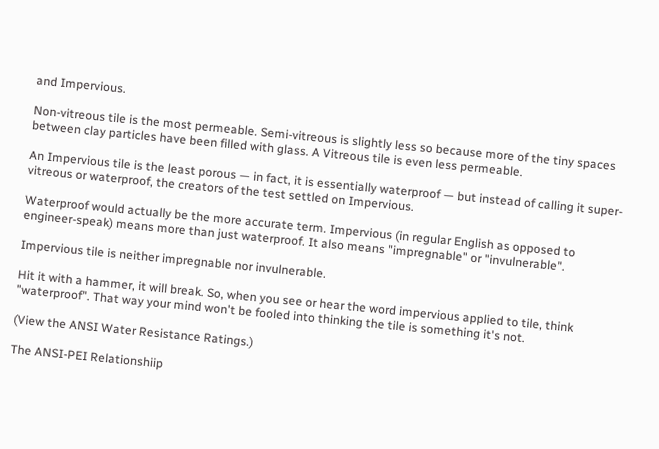and Impervious.

Non-vitreous tile is the most permeable. Semi-vitreous is slightly less so because more of the tiny spaces between clay particles have been filled with glass. A Vitreous tile is even less permeable.

An Impervious tile is the least porous — in fact, it is essentially waterproof — but instead of calling it super-vitreous or waterproof, the creators of the test settled on Impervious.

Waterproof would actually be the more accurate term. Impervious (in regular English as opposed to engineer-speak) means more than just waterproof. It also means "impregnable" or "invulnerable".

Impervious tile is neither impregnable nor invulnerable.

Hit it with a hammer, it will break. So, when you see or hear the word impervious applied to tile, think "waterproof". That way your mind won't be fooled into thinking the tile is something it's not.

(View the ANSI Water Resistance Ratings.)

The ANSI-PEI Relationshiip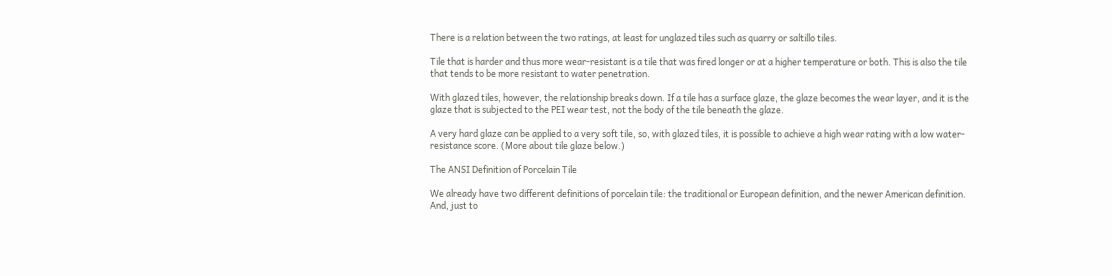There is a relation between the two ratings, at least for unglazed tiles such as quarry or saltillo tiles.

Tile that is harder and thus more wear-resistant is a tile that was fired longer or at a higher temperature or both. This is also the tile that tends to be more resistant to water penetration.

With glazed tiles, however, the relationship breaks down. If a tile has a surface glaze, the glaze becomes the wear layer, and it is the glaze that is subjected to the PEI wear test, not the body of the tile beneath the glaze.

A very hard glaze can be applied to a very soft tile, so, with glazed tiles, it is possible to achieve a high wear rating with a low water-resistance score. (More about tile glaze below.)

The ANSI Definition of Porcelain Tile

We already have two different definitions of porcelain tile: the traditional or European definition, and the newer American definition. And, just to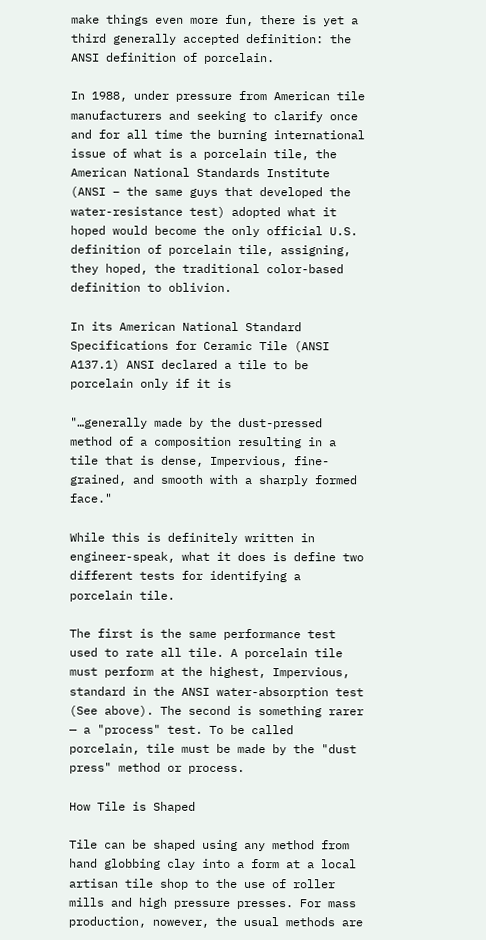make things even more fun, there is yet a third generally accepted definition: the ANSI definition of porcelain.

In 1988, under pressure from American tile manufacturers and seeking to clarify once and for all time the burning international issue of what is a porcelain tile, the American National Standards Institute (ANSI – the same guys that developed the water-resistance test) adopted what it hoped would become the only official U.S. definition of porcelain tile, assigning, they hoped, the traditional color-based definition to oblivion.

In its American National Standard Specifications for Ceramic Tile (ANSI A137.1) ANSI declared a tile to be porcelain only if it is

"…generally made by the dust-pressed method of a composition resulting in a tile that is dense, Impervious, fine-grained, and smooth with a sharply formed face."

While this is definitely written in engineer-speak, what it does is define two different tests for identifying a porcelain tile.

The first is the same performance test used to rate all tile. A porcelain tile must perform at the highest, Impervious, standard in the ANSI water-absorption test (See above). The second is something rarer — a "process" test. To be called porcelain, tile must be made by the "dust press" method or process.

How Tile is Shaped

Tile can be shaped using any method from hand globbing clay into a form at a local artisan tile shop to the use of roller mills and high pressure presses. For mass production, nowever, the usual methods are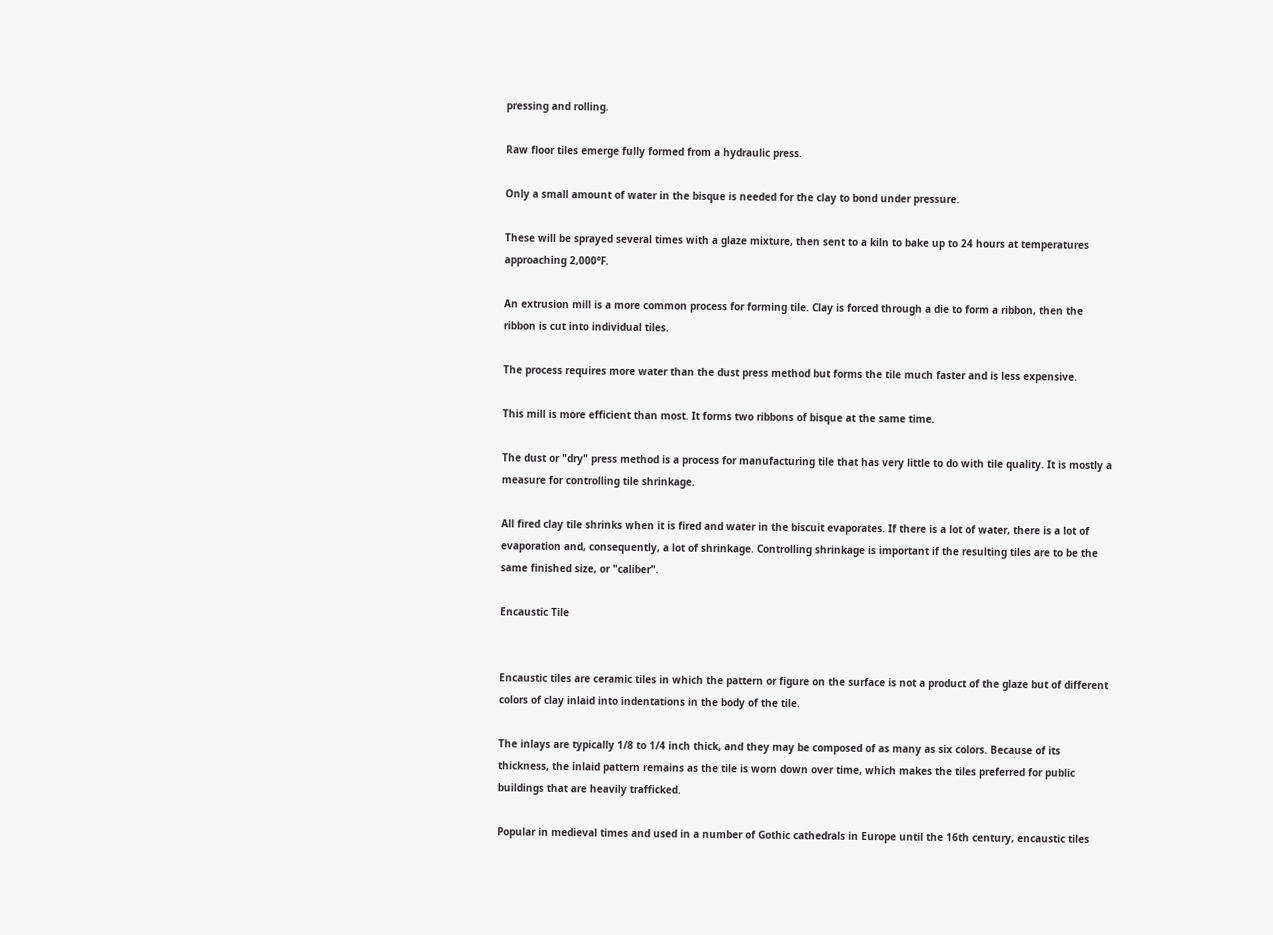pressing and rolling.

Raw floor tiles emerge fully formed from a hydraulic press.

Only a small amount of water in the bisque is needed for the clay to bond under pressure.

These will be sprayed several times with a glaze mixture, then sent to a kiln to bake up to 24 hours at temperatures approaching 2,000°F.

An extrusion mill is a more common process for forming tile. Clay is forced through a die to form a ribbon, then the ribbon is cut into individual tiles.

The process requires more water than the dust press method but forms the tile much faster and is less expensive.

This mill is more efficient than most. It forms two ribbons of bisque at the same time.

The dust or "dry" press method is a process for manufacturing tile that has very little to do with tile quality. It is mostly a measure for controlling tile shrinkage.

All fired clay tile shrinks when it is fired and water in the biscuit evaporates. If there is a lot of water, there is a lot of evaporation and, consequently, a lot of shrinkage. Controlling shrinkage is important if the resulting tiles are to be the same finished size, or "caliber".

Encaustic Tile


Encaustic tiles are ceramic tiles in which the pattern or figure on the surface is not a product of the glaze but of different colors of clay inlaid into indentations in the body of the tile.

The inlays are typically 1/8 to 1/4 inch thick, and they may be composed of as many as six colors. Because of its thickness, the inlaid pattern remains as the tile is worn down over time, which makes the tiles preferred for public buildings that are heavily trafficked.

Popular in medieval times and used in a number of Gothic cathedrals in Europe until the 16th century, encaustic tiles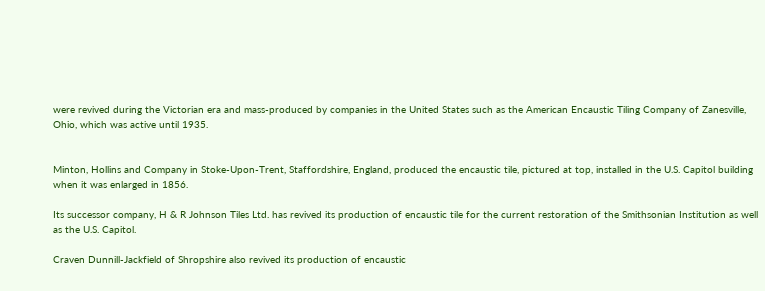were revived during the Victorian era and mass-produced by companies in the United States such as the American Encaustic Tiling Company of Zanesville, Ohio, which was active until 1935.


Minton, Hollins and Company in Stoke-Upon-Trent, Staffordshire, England, produced the encaustic tile, pictured at top, installed in the U.S. Capitol building when it was enlarged in 1856.

Its successor company, H & R Johnson Tiles Ltd. has revived its production of encaustic tile for the current restoration of the Smithsonian Institution as well as the U.S. Capitol.

Craven Dunnill-Jackfield of Shropshire also revived its production of encaustic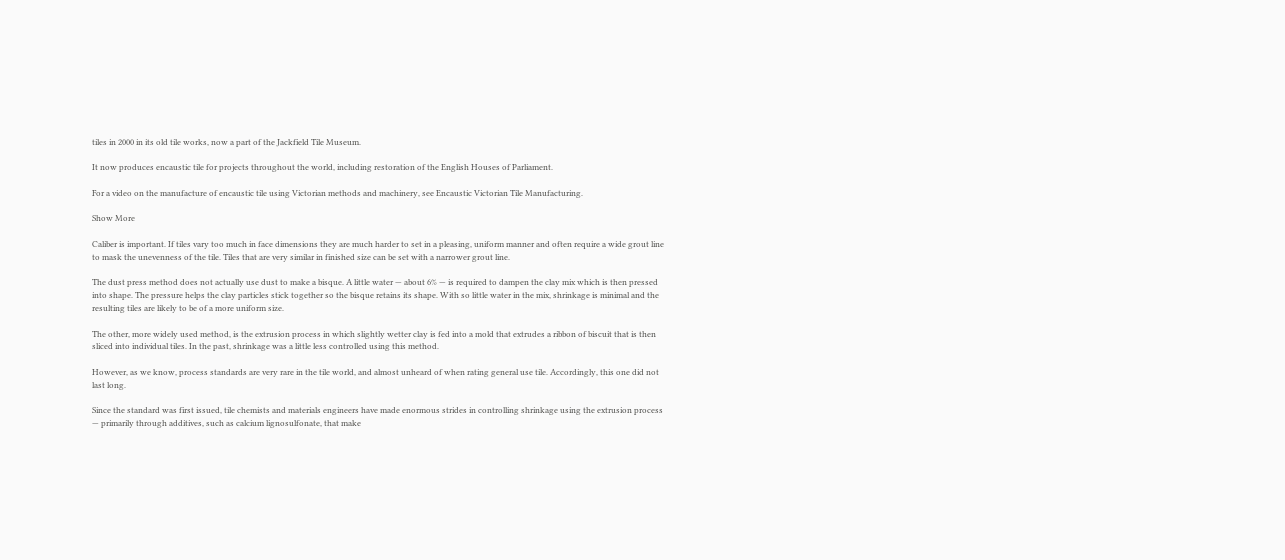tiles in 2000 in its old tile works, now a part of the Jackfield Tile Museum.

It now produces encaustic tile for projects throughout the world, including restoration of the English Houses of Parliament.

For a video on the manufacture of encaustic tile using Victorian methods and machinery, see Encaustic Victorian Tile Manufacturing.

Show More

Caliber is important. If tiles vary too much in face dimensions they are much harder to set in a pleasing, uniform manner and often require a wide grout line to mask the unevenness of the tile. Tiles that are very similar in finished size can be set with a narrower grout line.

The dust press method does not actually use dust to make a bisque. A little water — about 6% — is required to dampen the clay mix which is then pressed into shape. The pressure helps the clay particles stick together so the bisque retains its shape. With so little water in the mix, shrinkage is minimal and the resulting tiles are likely to be of a more uniform size.

The other, more widely used method, is the extrusion process in which slightly wetter clay is fed into a mold that extrudes a ribbon of biscuit that is then sliced into individual tiles. In the past, shrinkage was a little less controlled using this method.

However, as we know, process standards are very rare in the tile world, and almost unheard of when rating general use tile. Accordingly, this one did not last long.

Since the standard was first issued, tile chemists and materials engineers have made enormous strides in controlling shrinkage using the extrusion process — primarily through additives, such as calcium lignosulfonate, that make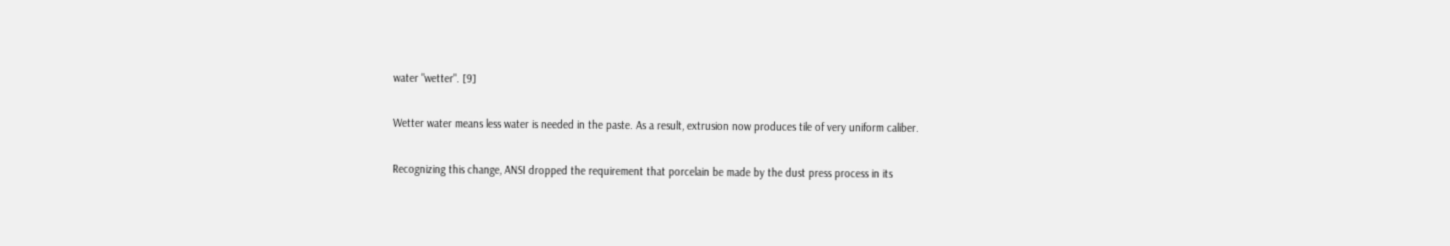water "wetter". [9]

Wetter water means less water is needed in the paste. As a result, extrusion now produces tile of very uniform caliber.

Recognizing this change, ANSI dropped the requirement that porcelain be made by the dust press process in its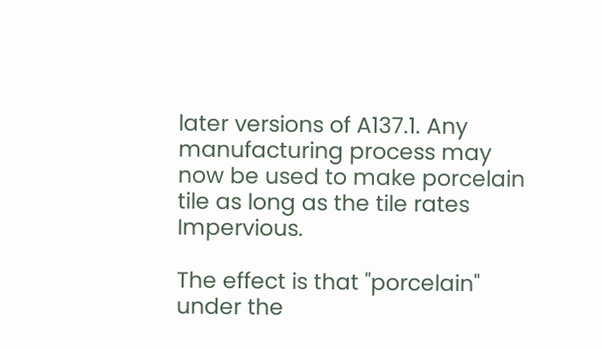later versions of A137.1. Any manufacturing process may now be used to make porcelain tile as long as the tile rates Impervious.

The effect is that "porcelain" under the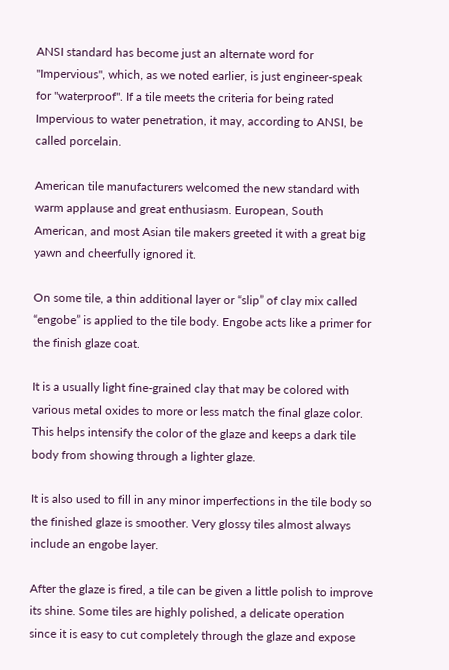ANSI standard has become just an alternate word for "Impervious", which, as we noted earlier, is just engineer-speak for "waterproof". If a tile meets the criteria for being rated Impervious to water penetration, it may, according to ANSI, be called porcelain.

American tile manufacturers welcomed the new standard with warm applause and great enthusiasm. European, South American, and most Asian tile makers greeted it with a great big yawn and cheerfully ignored it.

On some tile, a thin additional layer or “slip” of clay mix called “engobe” is applied to the tile body. Engobe acts like a primer for the finish glaze coat.

It is a usually light fine-grained clay that may be colored with various metal oxides to more or less match the final glaze color. This helps intensify the color of the glaze and keeps a dark tile body from showing through a lighter glaze.

It is also used to fill in any minor imperfections in the tile body so the finished glaze is smoother. Very glossy tiles almost always include an engobe layer.

After the glaze is fired, a tile can be given a little polish to improve its shine. Some tiles are highly polished, a delicate operation since it is easy to cut completely through the glaze and expose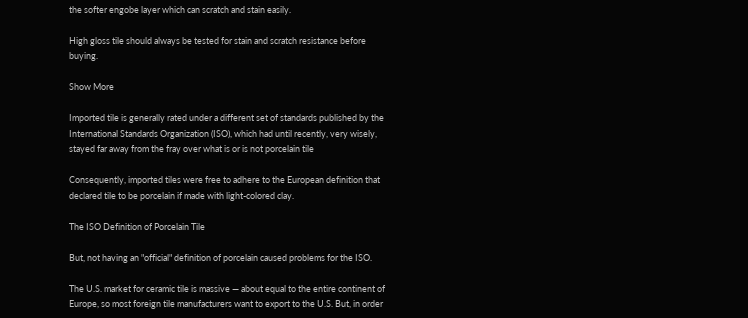the softer engobe layer which can scratch and stain easily.

High gloss tile should always be tested for stain and scratch resistance before buying.

Show More

Imported tile is generally rated under a different set of standards published by the International Standards Organization (ISO), which had until recently, very wisely, stayed far away from the fray over what is or is not porcelain tile

Consequently, imported tiles were free to adhere to the European definition that declared tile to be porcelain if made with light-colored clay.

The ISO Definition of Porcelain Tile

But, not having an "official" definition of porcelain caused problems for the ISO.

The U.S. market for ceramic tile is massive — about equal to the entire continent of Europe, so most foreign tile manufacturers want to export to the U.S. But, in order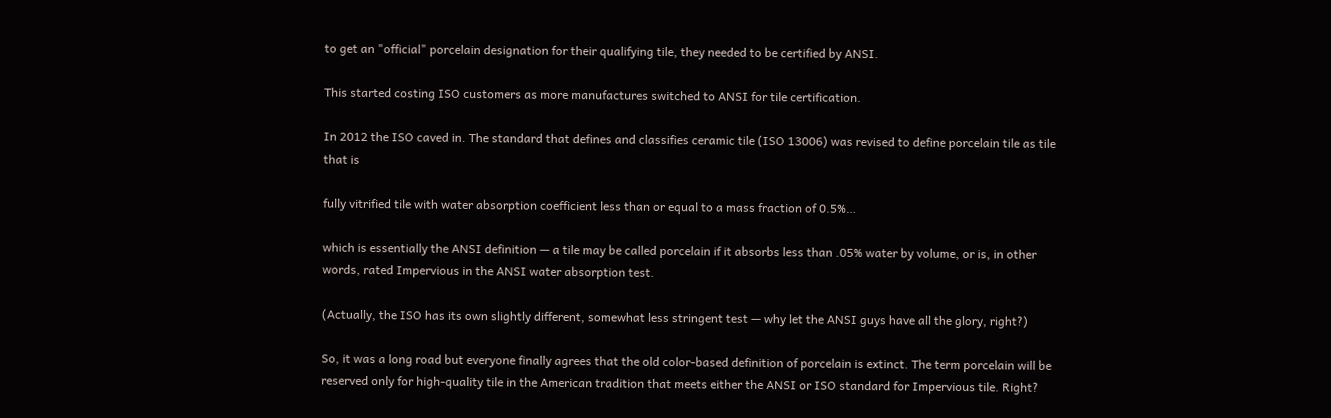to get an "official" porcelain designation for their qualifying tile, they needed to be certified by ANSI.

This started costing ISO customers as more manufactures switched to ANSI for tile certification.

In 2012 the ISO caved in. The standard that defines and classifies ceramic tile (ISO 13006) was revised to define porcelain tile as tile that is

fully vitrified tile with water absorption coefficient less than or equal to a mass fraction of 0.5%…

which is essentially the ANSI definition — a tile may be called porcelain if it absorbs less than .05% water by volume, or is, in other words, rated Impervious in the ANSI water absorption test.

(Actually, the ISO has its own slightly different, somewhat less stringent test — why let the ANSI guys have all the glory, right?)

So, it was a long road but everyone finally agrees that the old color-based definition of porcelain is extinct. The term porcelain will be reserved only for high-quality tile in the American tradition that meets either the ANSI or ISO standard for Impervious tile. Right?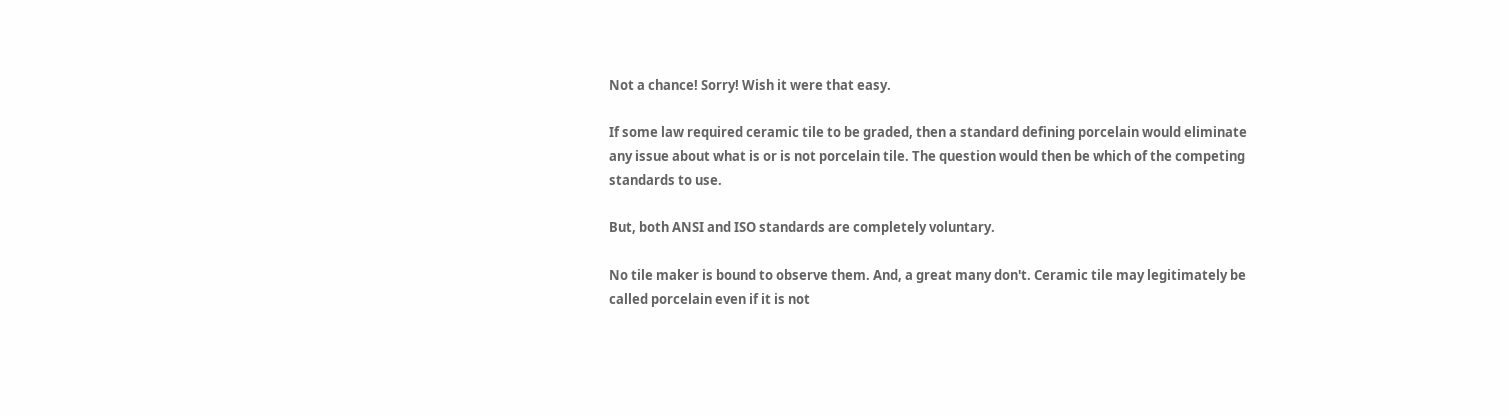Not a chance! Sorry! Wish it were that easy.

If some law required ceramic tile to be graded, then a standard defining porcelain would eliminate any issue about what is or is not porcelain tile. The question would then be which of the competing standards to use.

But, both ANSI and ISO standards are completely voluntary.

No tile maker is bound to observe them. And, a great many don't. Ceramic tile may legitimately be called porcelain even if it is not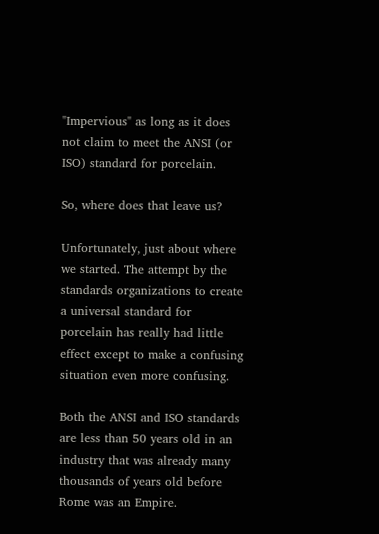"Impervious" as long as it does not claim to meet the ANSI (or ISO) standard for porcelain.

So, where does that leave us?

Unfortunately, just about where we started. The attempt by the standards organizations to create a universal standard for porcelain has really had little effect except to make a confusing situation even more confusing.

Both the ANSI and ISO standards are less than 50 years old in an industry that was already many thousands of years old before Rome was an Empire.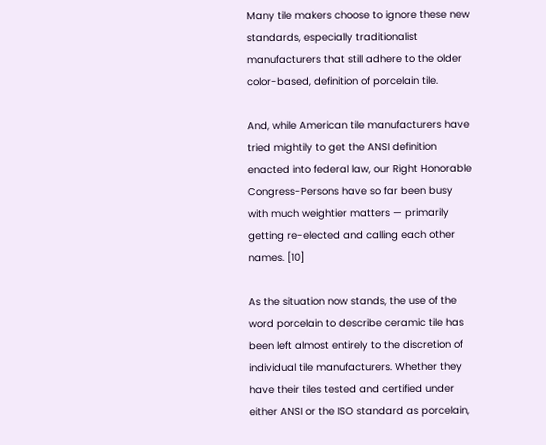Many tile makers choose to ignore these new standards, especially traditionalist manufacturers that still adhere to the older color-based, definition of porcelain tile.

And, while American tile manufacturers have tried mightily to get the ANSI definition enacted into federal law, our Right Honorable Congress-Persons have so far been busy with much weightier matters — primarily getting re-elected and calling each other names. [10]

As the situation now stands, the use of the word porcelain to describe ceramic tile has been left almost entirely to the discretion of individual tile manufacturers. Whether they have their tiles tested and certified under either ANSI or the ISO standard as porcelain,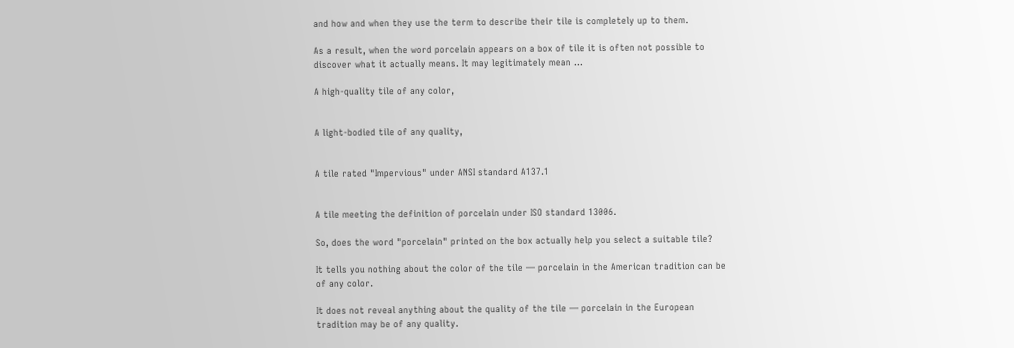and how and when they use the term to describe their tile is completely up to them.

As a result, when the word porcelain appears on a box of tile it is often not possible to discover what it actually means. It may legitimately mean …

A high-quality tile of any color,


A light-bodied tile of any quality,


A tile rated "Impervious" under ANSI standard A137.1


A tile meeting the definition of porcelain under ISO standard 13006.

So, does the word "porcelain" printed on the box actually help you select a suitable tile?

It tells you nothing about the color of the tile — porcelain in the American tradition can be of any color.

It does not reveal anything about the quality of the tile — porcelain in the European tradition may be of any quality.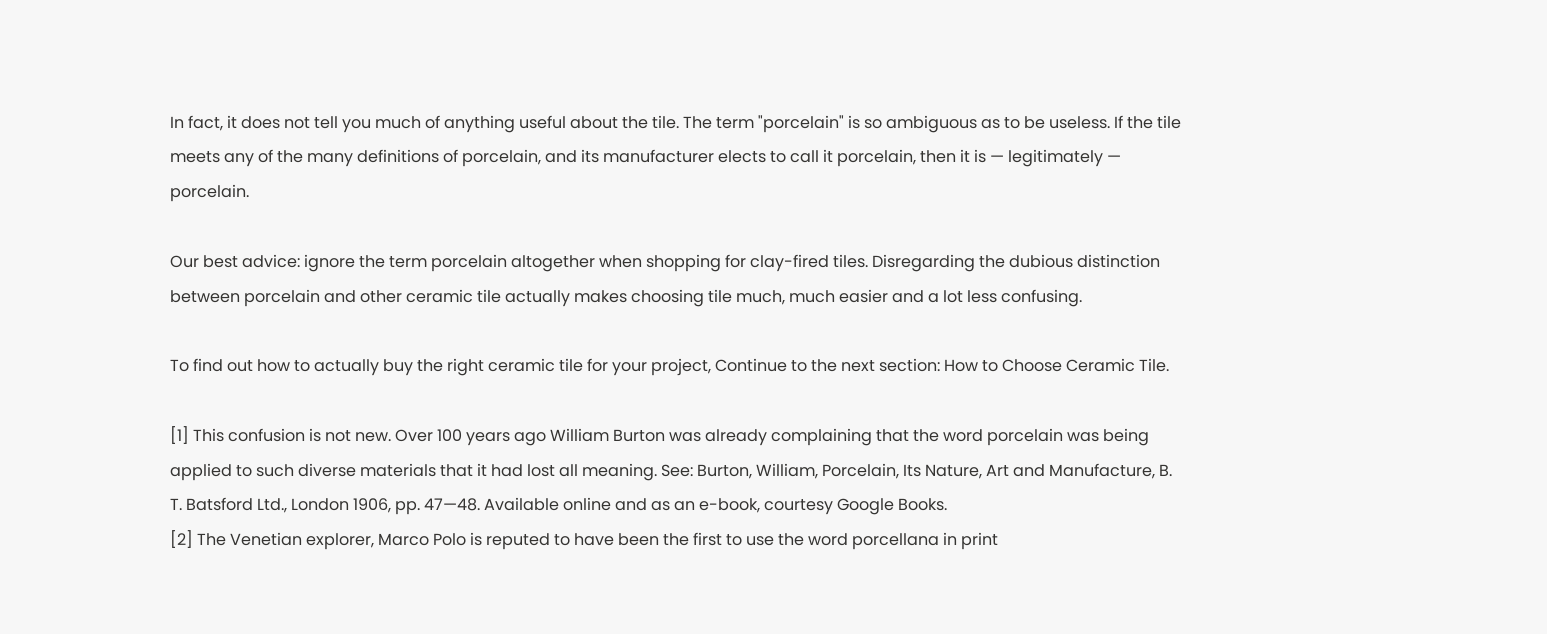In fact, it does not tell you much of anything useful about the tile. The term "porcelain" is so ambiguous as to be useless. If the tile meets any of the many definitions of porcelain, and its manufacturer elects to call it porcelain, then it is — legitimately — porcelain.

Our best advice: ignore the term porcelain altogether when shopping for clay-fired tiles. Disregarding the dubious distinction between porcelain and other ceramic tile actually makes choosing tile much, much easier and a lot less confusing.

To find out how to actually buy the right ceramic tile for your project, Continue to the next section: How to Choose Ceramic Tile.

[1] This confusion is not new. Over 100 years ago William Burton was already complaining that the word porcelain was being applied to such diverse materials that it had lost all meaning. See: Burton, William, Porcelain, Its Nature, Art and Manufacture, B. T. Batsford Ltd., London 1906, pp. 47—48. Available online and as an e-book, courtesy Google Books.
[2] The Venetian explorer, Marco Polo is reputed to have been the first to use the word porcellana in print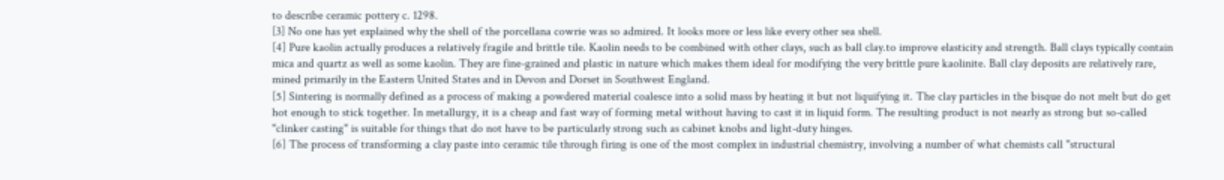to describe ceramic pottery c. 1298.
[3] No one has yet explained why the shell of the porcellana cowrie was so admired. It looks more or less like every other sea shell.
[4] Pure kaolin actually produces a relatively fragile and brittle tile. Kaolin needs to be combined with other clays, such as ball clay.to improve elasticity and strength. Ball clays typically contain mica and quartz as well as some kaolin. They are fine-grained and plastic in nature which makes them ideal for modifying the very brittle pure kaolinite. Ball clay deposits are relatively rare, mined primarily in the Eastern United States and in Devon and Dorset in Southwest England.
[5] Sintering is normally defined as a process of making a powdered material coalesce into a solid mass by heating it but not liquifying it. The clay particles in the bisque do not melt but do get hot enough to stick together. In metallurgy, it is a cheap and fast way of forming metal without having to cast it in liquid form. The resulting product is not nearly as strong but so-called "clinker casting" is suitable for things that do not have to be particularly strong such as cabinet knobs and light-duty hinges.
[6] The process of transforming a clay paste into ceramic tile through firing is one of the most complex in industrial chemistry, involving a number of what chemists call "structural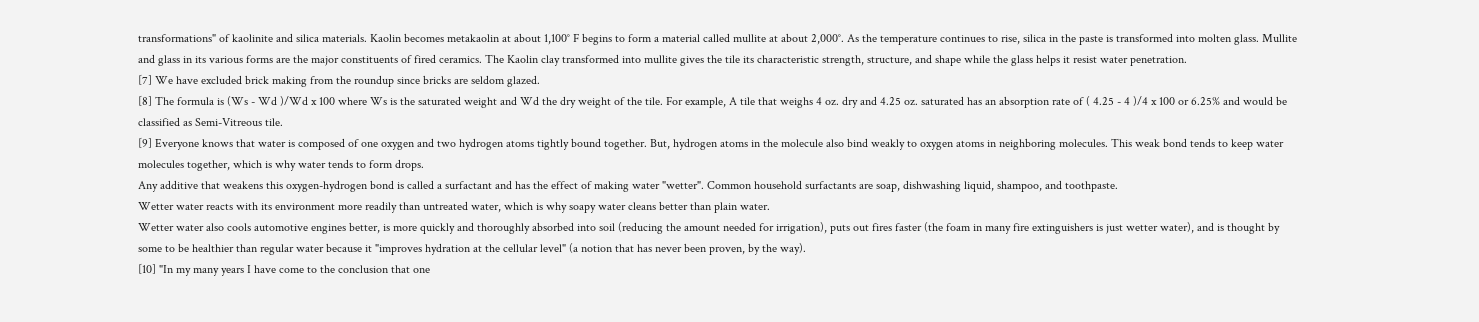transformations" of kaolinite and silica materials. Kaolin becomes metakaolin at about 1,100° F begins to form a material called mullite at about 2,000°. As the temperature continues to rise, silica in the paste is transformed into molten glass. Mullite and glass in its various forms are the major constituents of fired ceramics. The Kaolin clay transformed into mullite gives the tile its characteristic strength, structure, and shape while the glass helps it resist water penetration.
[7] We have excluded brick making from the roundup since bricks are seldom glazed.
[8] The formula is (Ws - Wd )/Wd x 100 where Ws is the saturated weight and Wd the dry weight of the tile. For example, A tile that weighs 4 oz. dry and 4.25 oz. saturated has an absorption rate of ( 4.25 - 4 )/4 x 100 or 6.25% and would be classified as Semi-Vitreous tile.
[9] Everyone knows that water is composed of one oxygen and two hydrogen atoms tightly bound together. But, hydrogen atoms in the molecule also bind weakly to oxygen atoms in neighboring molecules. This weak bond tends to keep water molecules together, which is why water tends to form drops.
Any additive that weakens this oxygen-hydrogen bond is called a surfactant and has the effect of making water "wetter". Common household surfactants are soap, dishwashing liquid, shampoo, and toothpaste.
Wetter water reacts with its environment more readily than untreated water, which is why soapy water cleans better than plain water.
Wetter water also cools automotive engines better, is more quickly and thoroughly absorbed into soil (reducing the amount needed for irrigation), puts out fires faster (the foam in many fire extinguishers is just wetter water), and is thought by some to be healthier than regular water because it "improves hydration at the cellular level" (a notion that has never been proven, by the way).
[10] "In my many years I have come to the conclusion that one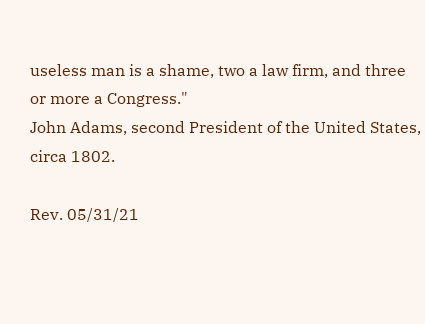useless man is a shame, two a law firm, and three or more a Congress."
John Adams, second President of the United States, circa 1802.

Rev. 05/31/21